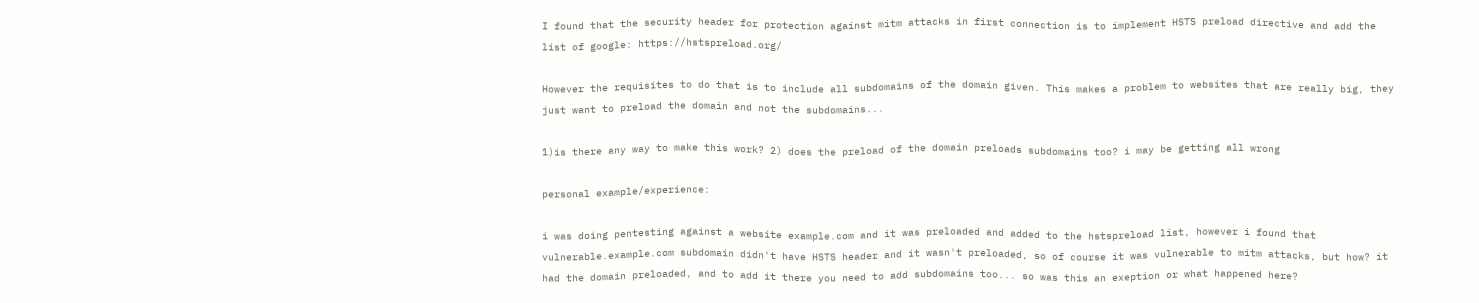I found that the security header for protection against mitm attacks in first connection is to implement HSTS preload directive and add the list of google: https://hstspreload.org/

However the requisites to do that is to include all subdomains of the domain given. This makes a problem to websites that are really big, they just want to preload the domain and not the subdomains...

1)is there any way to make this work? 2) does the preload of the domain preloads subdomains too? i may be getting all wrong

personal example/experience:

i was doing pentesting against a website example.com and it was preloaded and added to the hstspreload list, however i found that vulnerable.example.com subdomain didn't have HSTS header and it wasn't preloaded, so of course it was vulnerable to mitm attacks, but how? it had the domain preloaded, and to add it there you need to add subdomains too... so was this an exeption or what happened here?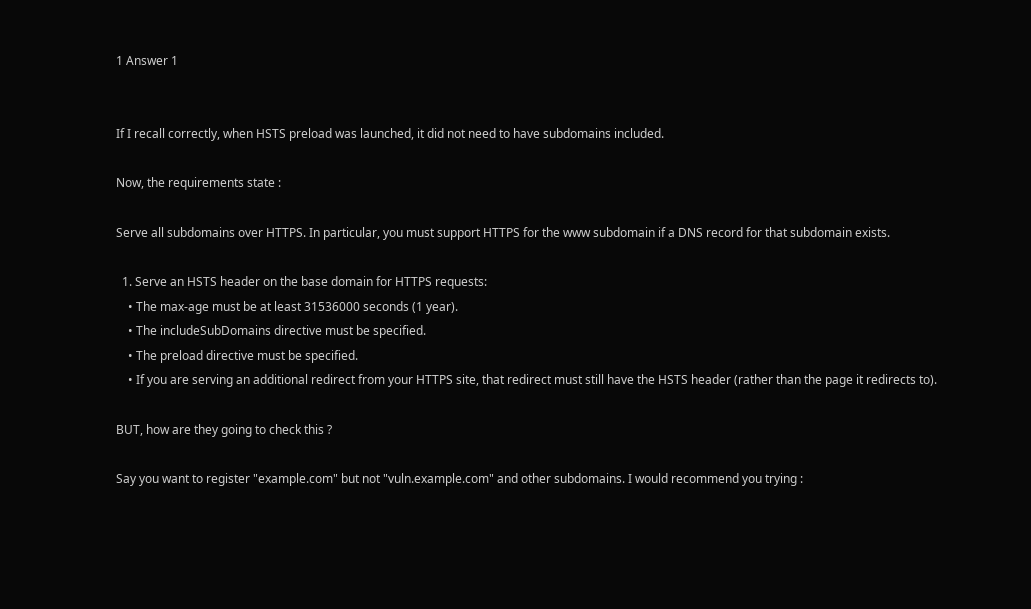1 Answer 1


If I recall correctly, when HSTS preload was launched, it did not need to have subdomains included.

Now, the requirements state :

Serve all subdomains over HTTPS. In particular, you must support HTTPS for the www subdomain if a DNS record for that subdomain exists.

  1. Serve an HSTS header on the base domain for HTTPS requests:
    • The max-age must be at least 31536000 seconds (1 year).
    • The includeSubDomains directive must be specified.
    • The preload directive must be specified.
    • If you are serving an additional redirect from your HTTPS site, that redirect must still have the HSTS header (rather than the page it redirects to).

BUT, how are they going to check this ?

Say you want to register "example.com" but not "vuln.example.com" and other subdomains. I would recommend you trying :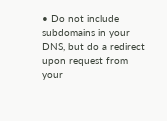• Do not include subdomains in your DNS, but do a redirect upon request from your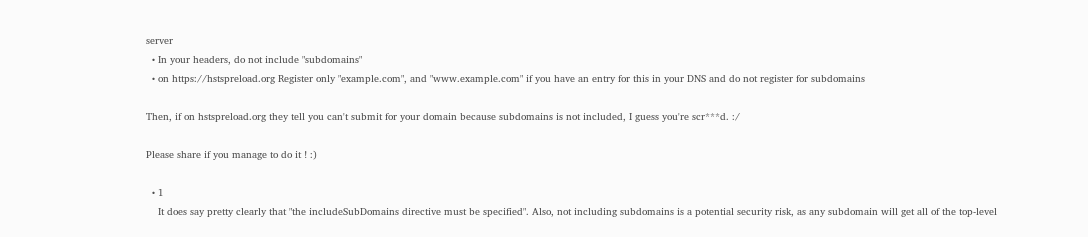server
  • In your headers, do not include "subdomains"
  • on https://hstspreload.org Register only "example.com", and "www.example.com" if you have an entry for this in your DNS and do not register for subdomains

Then, if on hstspreload.org they tell you can't submit for your domain because subdomains is not included, I guess you're scr***d. :/

Please share if you manage to do it ! :)

  • 1
    It does say pretty clearly that "the includeSubDomains directive must be specified". Also, not including subdomains is a potential security risk, as any subdomain will get all of the top-level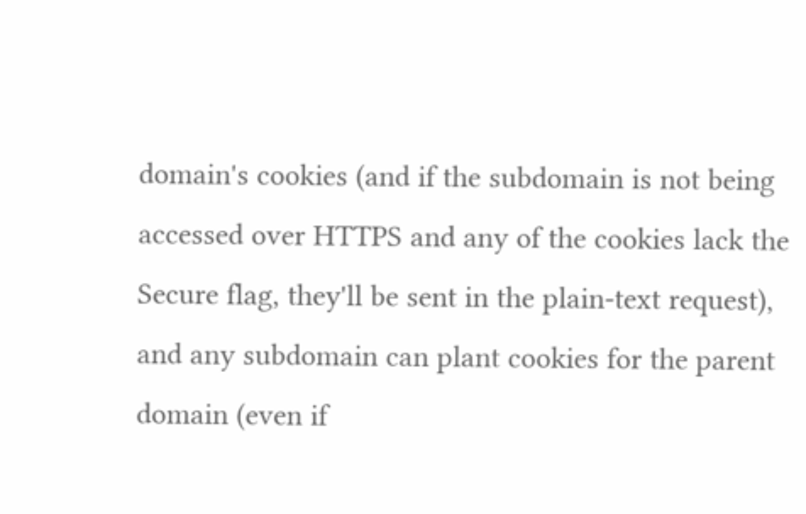domain's cookies (and if the subdomain is not being accessed over HTTPS and any of the cookies lack the Secure flag, they'll be sent in the plain-text request), and any subdomain can plant cookies for the parent domain (even if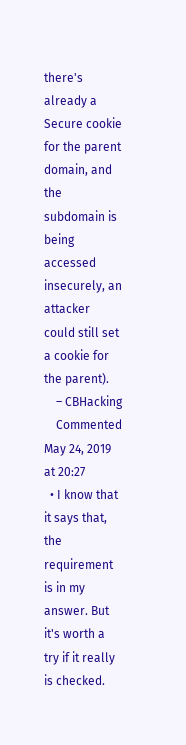there's already a Secure cookie for the parent domain, and the subdomain is being accessed insecurely, an attacker could still set a cookie for the parent).
    – CBHacking
    Commented May 24, 2019 at 20:27
  • I know that it says that, the requirement is in my answer. But it's worth a try if it really is checked.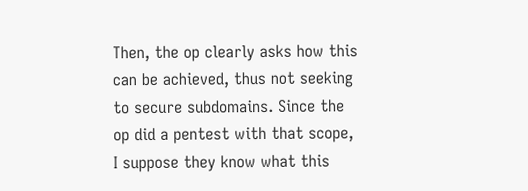Then, the op clearly asks how this can be achieved, thus not seeking to secure subdomains. Since the op did a pentest with that scope, I suppose they know what this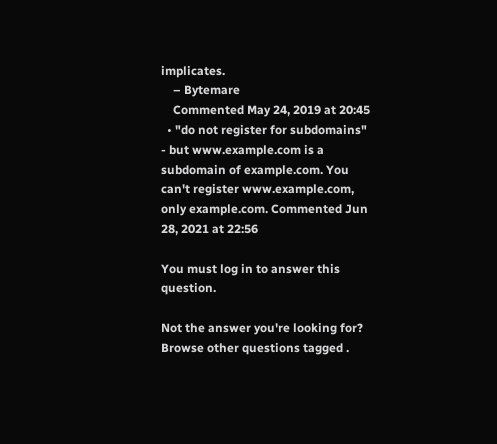implicates.
    – Bytemare
    Commented May 24, 2019 at 20:45
  • "do not register for subdomains" - but www.example.com is a subdomain of example.com. You can't register www.example.com, only example.com. Commented Jun 28, 2021 at 22:56

You must log in to answer this question.

Not the answer you're looking for? Browse other questions tagged .